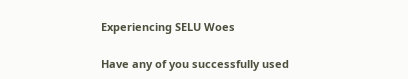Experiencing SELU Woes

Have any of you successfully used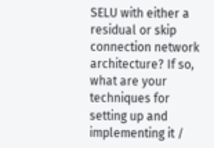SELU with either a residual or skip connection network architecture? If so, what are your techniques for setting up and implementing it /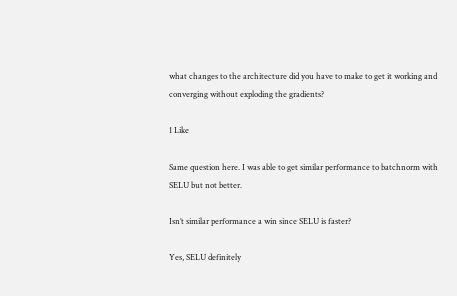what changes to the architecture did you have to make to get it working and converging without exploding the gradients?

1 Like

Same question here. I was able to get similar performance to batchnorm with SELU but not better.

Isn’t similar performance a win since SELU is faster?

Yes, SELU definitely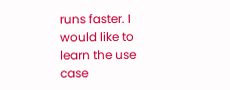runs faster. I would like to learn the use case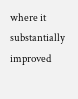where it substantially improved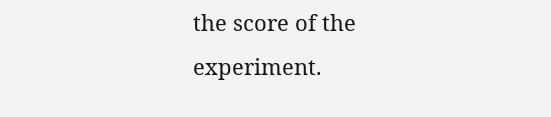the score of the experiment.